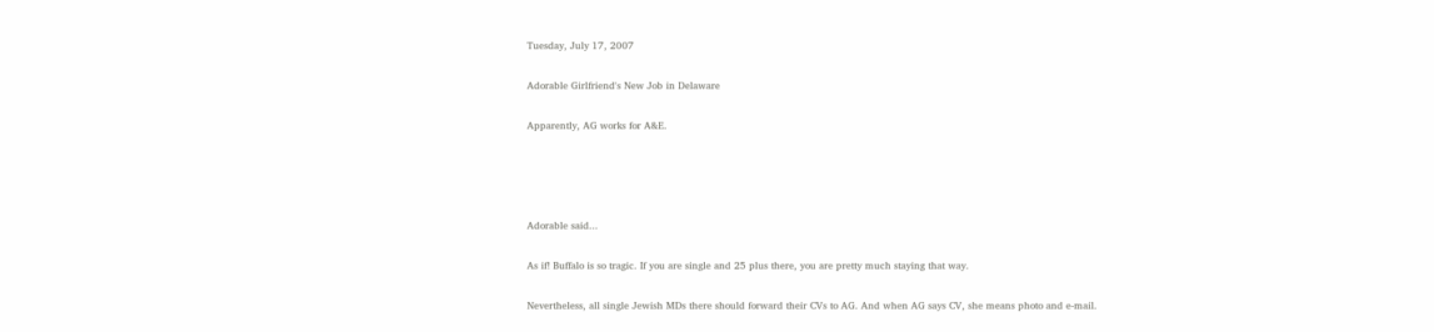Tuesday, July 17, 2007

Adorable Girlfriend's New Job in Delaware

Apparently, AG works for A&E.




Adorable said...

As if! Buffalo is so tragic. If you are single and 25 plus there, you are pretty much staying that way.

Nevertheless, all single Jewish MDs there should forward their CVs to AG. And when AG says CV, she means photo and e-mail.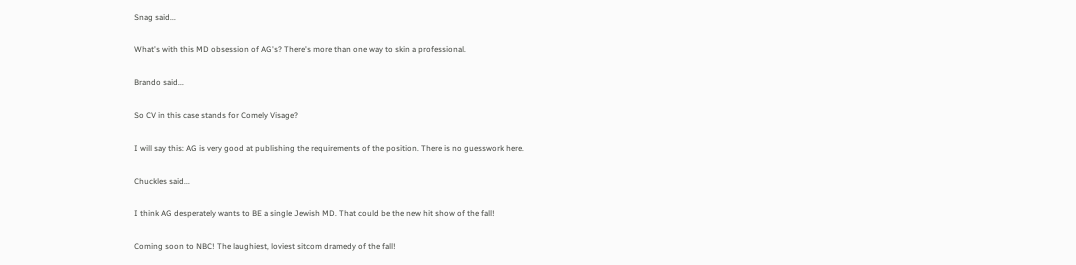Snag said...

What's with this MD obsession of AG's? There's more than one way to skin a professional.

Brando said...

So CV in this case stands for Comely Visage?

I will say this: AG is very good at publishing the requirements of the position. There is no guesswork here.

Chuckles said...

I think AG desperately wants to BE a single Jewish MD. That could be the new hit show of the fall!

Coming soon to NBC! The laughiest, loviest sitcom dramedy of the fall!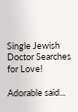Single Jewish Doctor Searches for Love!

Adorable said...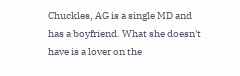Chuckles, AG is a single MD and has a boyfriend. What she doesn't have is a lover on the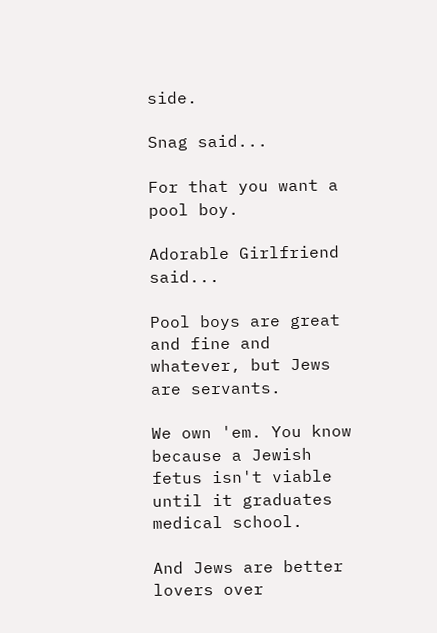side.

Snag said...

For that you want a pool boy.

Adorable Girlfriend said...

Pool boys are great and fine and whatever, but Jews are servants.

We own 'em. You know because a Jewish fetus isn't viable until it graduates medical school.

And Jews are better lovers over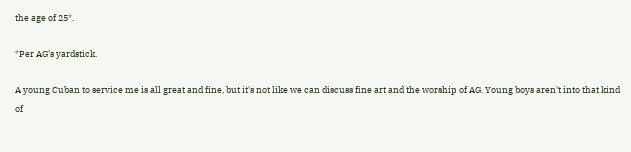the age of 25*.

*Per AG's yardstick.

A young Cuban to service me is all great and fine, but it's not like we can discuss fine art and the worship of AG. Young boys aren't into that kind of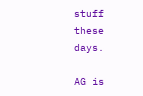stuff these days.

AG is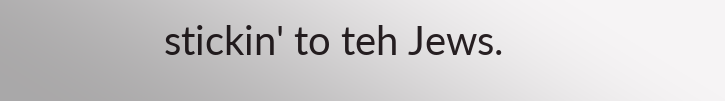stickin' to teh Jews.